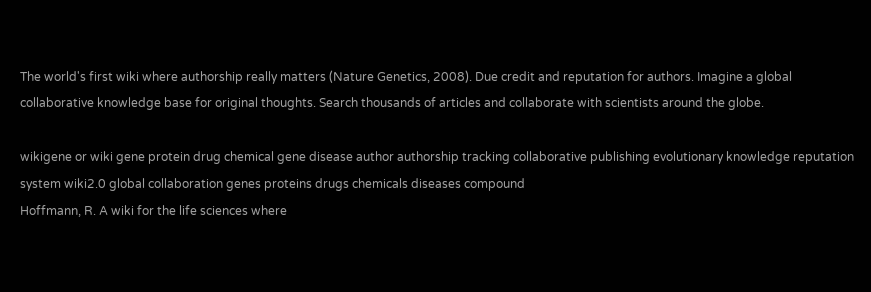The world's first wiki where authorship really matters (Nature Genetics, 2008). Due credit and reputation for authors. Imagine a global collaborative knowledge base for original thoughts. Search thousands of articles and collaborate with scientists around the globe.

wikigene or wiki gene protein drug chemical gene disease author authorship tracking collaborative publishing evolutionary knowledge reputation system wiki2.0 global collaboration genes proteins drugs chemicals diseases compound
Hoffmann, R. A wiki for the life sciences where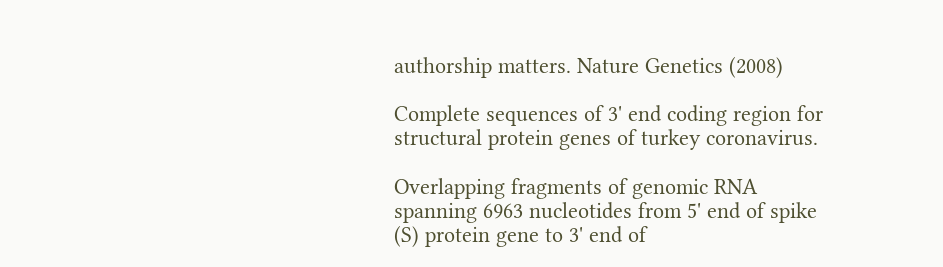authorship matters. Nature Genetics (2008)

Complete sequences of 3' end coding region for structural protein genes of turkey coronavirus.

Overlapping fragments of genomic RNA spanning 6963 nucleotides from 5' end of spike (S) protein gene to 3' end of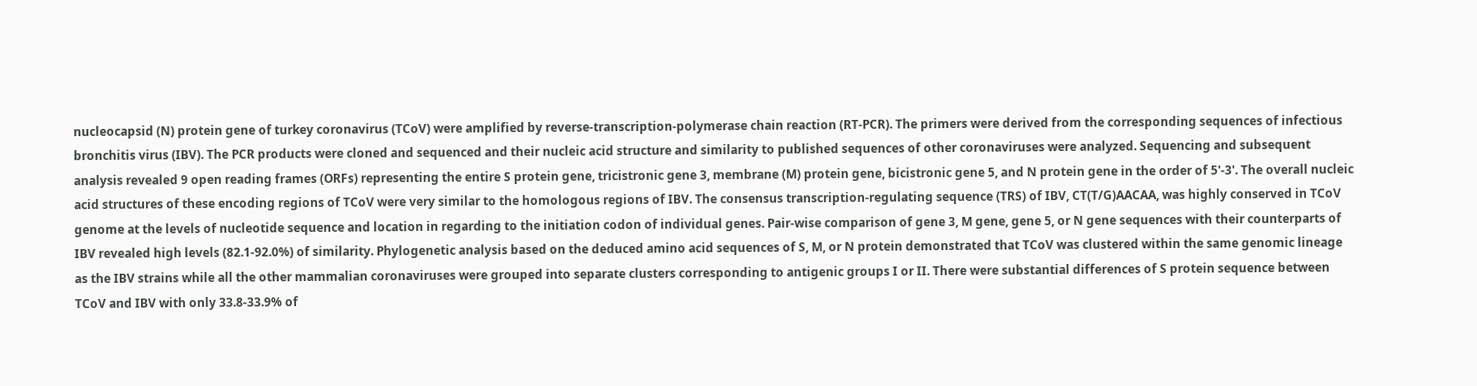nucleocapsid (N) protein gene of turkey coronavirus (TCoV) were amplified by reverse-transcription-polymerase chain reaction (RT-PCR). The primers were derived from the corresponding sequences of infectious bronchitis virus (IBV). The PCR products were cloned and sequenced and their nucleic acid structure and similarity to published sequences of other coronaviruses were analyzed. Sequencing and subsequent analysis revealed 9 open reading frames (ORFs) representing the entire S protein gene, tricistronic gene 3, membrane (M) protein gene, bicistronic gene 5, and N protein gene in the order of 5'-3'. The overall nucleic acid structures of these encoding regions of TCoV were very similar to the homologous regions of IBV. The consensus transcription-regulating sequence (TRS) of IBV, CT(T/G)AACAA, was highly conserved in TCoV genome at the levels of nucleotide sequence and location in regarding to the initiation codon of individual genes. Pair-wise comparison of gene 3, M gene, gene 5, or N gene sequences with their counterparts of IBV revealed high levels (82.1-92.0%) of similarity. Phylogenetic analysis based on the deduced amino acid sequences of S, M, or N protein demonstrated that TCoV was clustered within the same genomic lineage as the IBV strains while all the other mammalian coronaviruses were grouped into separate clusters corresponding to antigenic groups I or II. There were substantial differences of S protein sequence between TCoV and IBV with only 33.8-33.9% of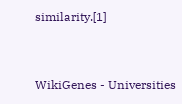similarity.[1]


WikiGenes - Universities